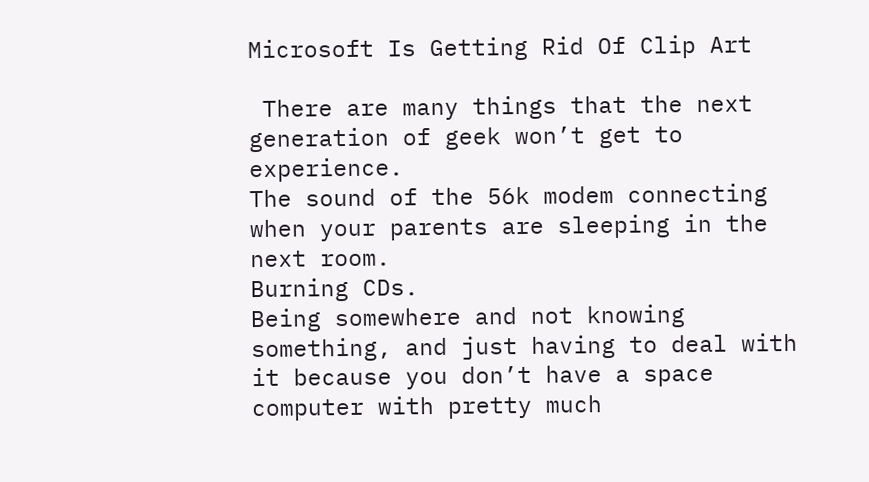Microsoft Is Getting Rid Of Clip Art

 There are many things that the next generation of geek won’t get to experience.
The sound of the 56k modem connecting when your parents are sleeping in the next room.
Burning CDs.
Being somewhere and not knowing something, and just having to deal with it because you don’t have a space computer with pretty much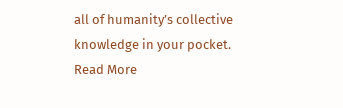all of humanity’s collective knowledge in your pocket. Read More